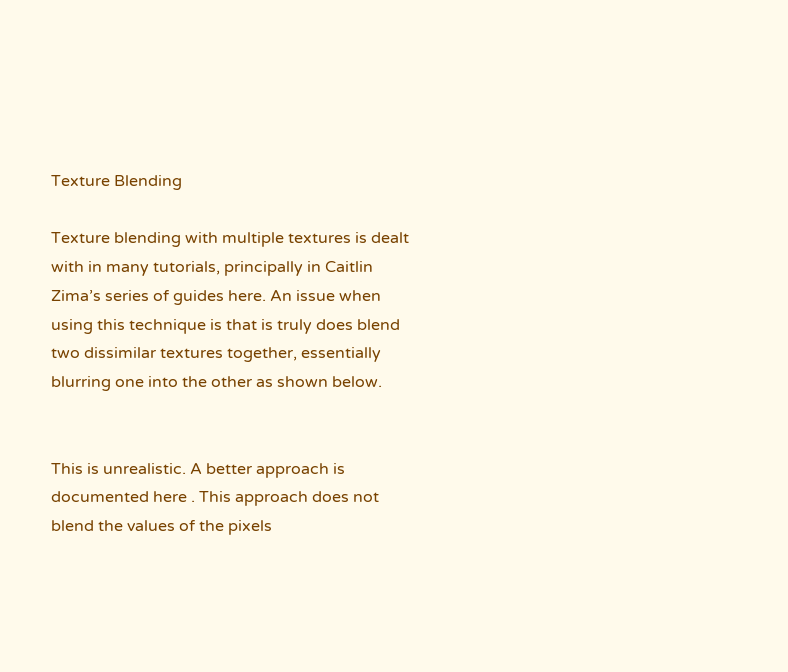Texture Blending

Texture blending with multiple textures is dealt with in many tutorials, principally in Caitlin Zima’s series of guides here. An issue when using this technique is that is truly does blend two dissimilar textures together, essentially blurring one into the other as shown below.


This is unrealistic. A better approach is documented here . This approach does not blend the values of the pixels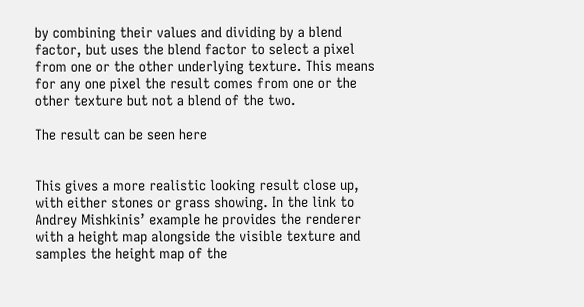by combining their values and dividing by a blend factor, but uses the blend factor to select a pixel from one or the other underlying texture. This means for any one pixel the result comes from one or the other texture but not a blend of the two.

The result can be seen here


This gives a more realistic looking result close up, with either stones or grass showing. In the link to Andrey Mishkinis’ example he provides the renderer with a height map alongside the visible texture and samples the height map of the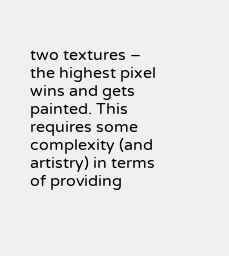two textures – the highest pixel wins and gets painted. This requires some complexity (and artistry) in terms of providing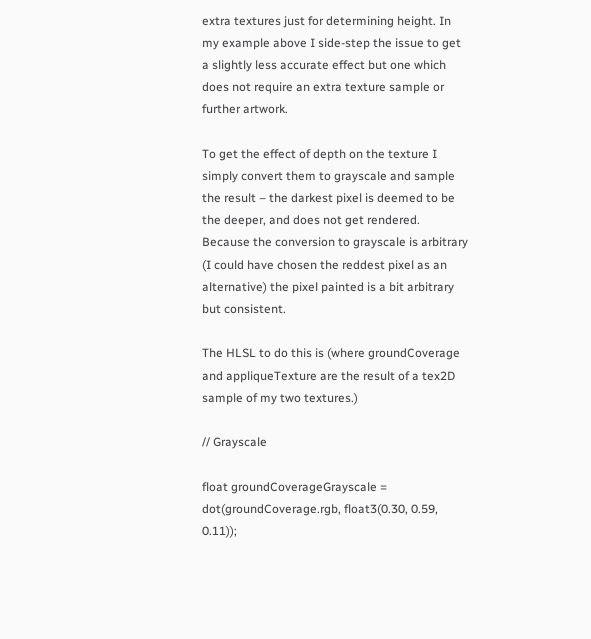extra textures just for determining height. In my example above I side-step the issue to get a slightly less accurate effect but one which does not require an extra texture sample or further artwork.

To get the effect of depth on the texture I simply convert them to grayscale and sample the result – the darkest pixel is deemed to be the deeper, and does not get rendered. Because the conversion to grayscale is arbitrary (I could have chosen the reddest pixel as an alternative) the pixel painted is a bit arbitrary but consistent.

The HLSL to do this is (where groundCoverage and appliqueTexture are the result of a tex2D sample of my two textures.)

// Grayscale

float groundCoverageGrayscale = dot(groundCoverage.rgb, float3(0.30, 0.59, 0.11));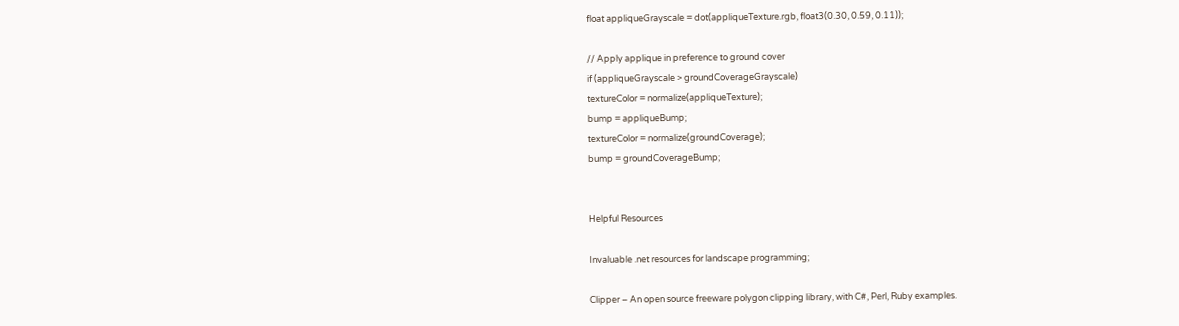float appliqueGrayscale = dot(appliqueTexture.rgb, float3(0.30, 0.59, 0.11));

// Apply applique in preference to ground cover
if (appliqueGrayscale > groundCoverageGrayscale)
textureColor = normalize(appliqueTexture);
bump = appliqueBump;
textureColor = normalize(groundCoverage);
bump = groundCoverageBump;


Helpful Resources

Invaluable .net resources for landscape programming;

Clipper – An open source freeware polygon clipping library, with C#, Perl, Ruby examples.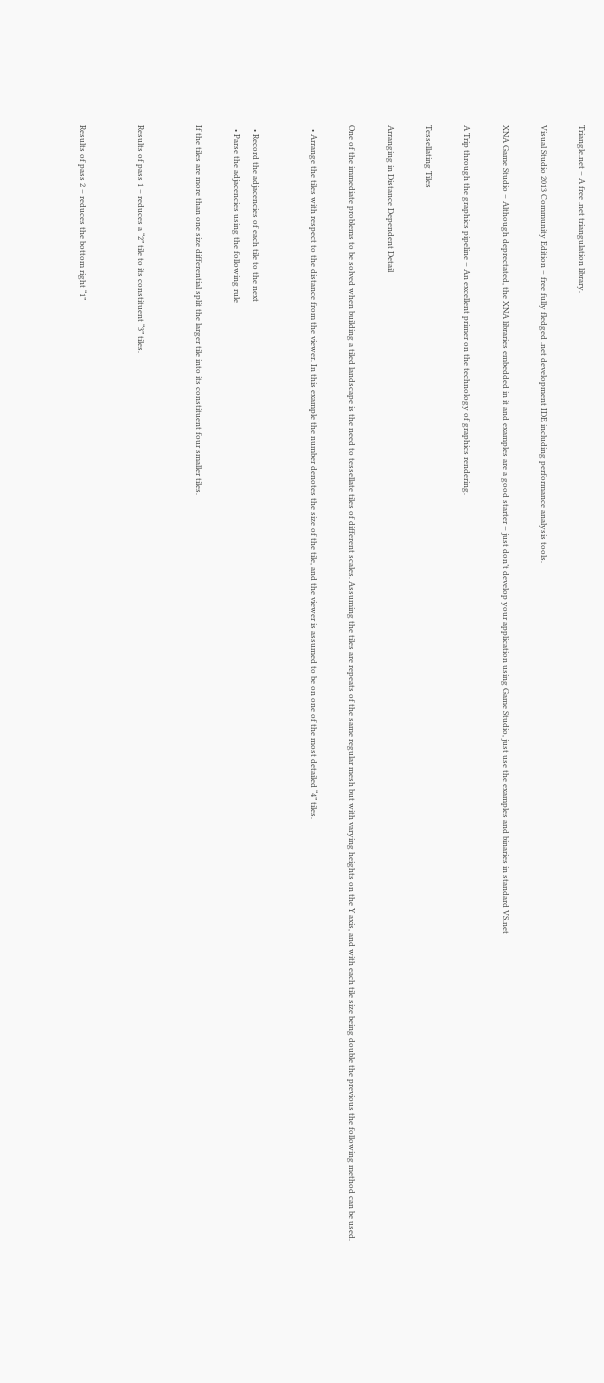Triangle.net – A free .net triangulation library.

Visual Studio 2013 Community Edition – free fully fledged .net development IDE including performance analysis tools.

XNA Game Studio – Although deprectated, the XNA libraries embedded in it and examples are a good starter – just don’t develop your application using Game Studio, just use the examples and binaries in standard VS.net

A Trip through the graphics pipeline – An excellent primer on the technology of graphics rendering.

Tessellating Tiles

Arranging in Distance Dependent Detail

One of the immediate problems to be solved when building a tiled landscape is the need to tessellate tiles of different scales. Assuming the tiles are repeats of the same regular mesh but with varying heights on the Y axis, and with each tile size being double the previous the following method can be used.

  • Arrange the tiles with respect to the distance from the viewer. In this example the number denotes the size of the tile, and the viewer is assumed to be on one of the most detailed “4” tiles.


  • Record the adjacencies of each tile to the next
  • Parse the adjacencies using the following rule

If the tiles are more than one size differential split the larger tile into its constituent four smaller tiles.


Results of pass 1 – reduces a “2” tile to its constituent “3” tiles.


Results of pass 2 – reduces the bottom right “1”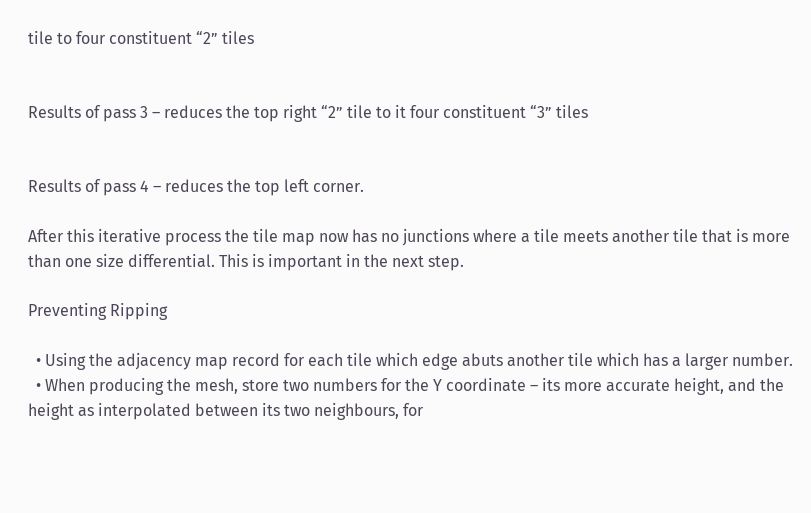tile to four constituent “2” tiles


Results of pass 3 – reduces the top right “2” tile to it four constituent “3” tiles


Results of pass 4 – reduces the top left corner.

After this iterative process the tile map now has no junctions where a tile meets another tile that is more than one size differential. This is important in the next step.

Preventing Ripping

  • Using the adjacency map record for each tile which edge abuts another tile which has a larger number.
  • When producing the mesh, store two numbers for the Y coordinate – its more accurate height, and the height as interpolated between its two neighbours, for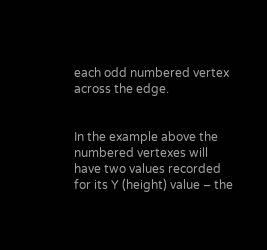each odd numbered vertex across the edge.


In the example above the numbered vertexes will have two values recorded for its Y (height) value – the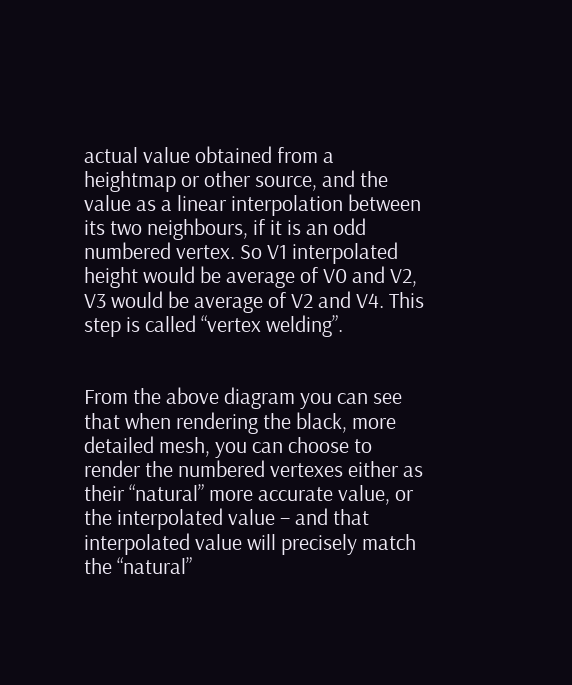actual value obtained from a heightmap or other source, and the value as a linear interpolation between its two neighbours, if it is an odd numbered vertex. So V1 interpolated height would be average of V0 and V2, V3 would be average of V2 and V4. This step is called “vertex welding”.


From the above diagram you can see that when rendering the black, more detailed mesh, you can choose to render the numbered vertexes either as their “natural” more accurate value, or the interpolated value – and that interpolated value will precisely match the “natural”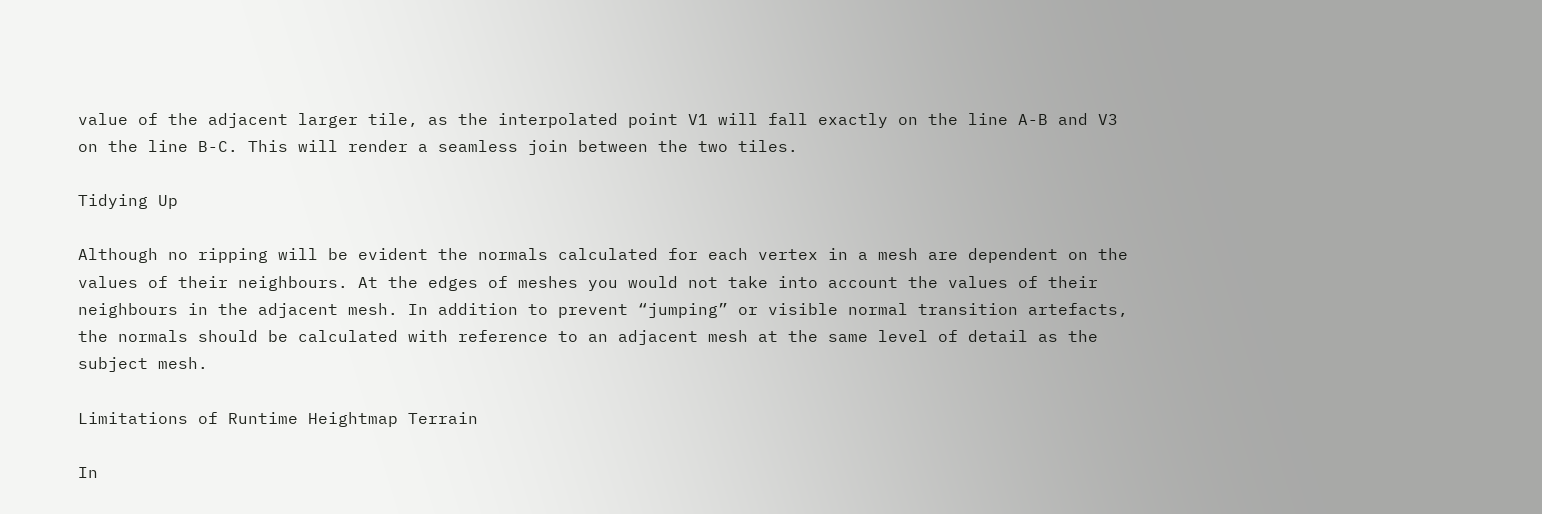value of the adjacent larger tile, as the interpolated point V1 will fall exactly on the line A-B and V3 on the line B-C. This will render a seamless join between the two tiles.

Tidying Up

Although no ripping will be evident the normals calculated for each vertex in a mesh are dependent on the values of their neighbours. At the edges of meshes you would not take into account the values of their neighbours in the adjacent mesh. In addition to prevent “jumping” or visible normal transition artefacts, the normals should be calculated with reference to an adjacent mesh at the same level of detail as the subject mesh.

Limitations of Runtime Heightmap Terrain

In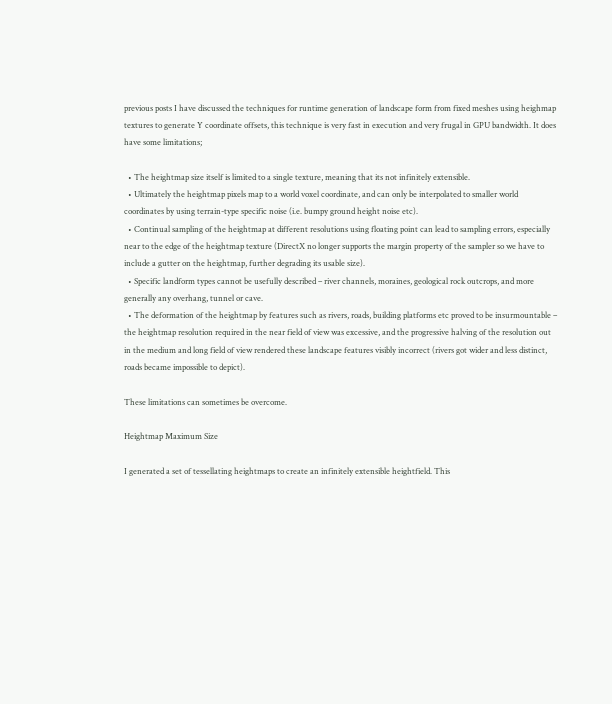previous posts I have discussed the techniques for runtime generation of landscape form from fixed meshes using heighmap textures to generate Y coordinate offsets, this technique is very fast in execution and very frugal in GPU bandwidth. It does have some limitations;

  • The heightmap size itself is limited to a single texture, meaning that its not infinitely extensible.
  • Ultimately the heightmap pixels map to a world voxel coordinate, and can only be interpolated to smaller world coordinates by using terrain-type specific noise (i.e. bumpy ground height noise etc).
  • Continual sampling of the heightmap at different resolutions using floating point can lead to sampling errors, especially near to the edge of the heightmap texture (DirectX no longer supports the margin property of the sampler so we have to include a gutter on the heightmap, further degrading its usable size).
  • Specific landform types cannot be usefully described – river channels, moraines, geological rock outcrops, and more generally any overhang, tunnel or cave.
  • The deformation of the heightmap by features such as rivers, roads, building platforms etc proved to be insurmountable – the heightmap resolution required in the near field of view was excessive, and the progressive halving of the resolution out in the medium and long field of view rendered these landscape features visibly incorrect (rivers got wider and less distinct, roads became impossible to depict).

These limitations can sometimes be overcome.

Heightmap Maximum Size

I generated a set of tessellating heightmaps to create an infinitely extensible heightfield. This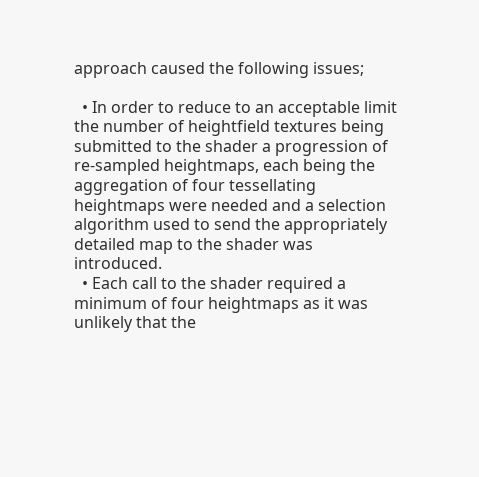approach caused the following issues;

  • In order to reduce to an acceptable limit the number of heightfield textures being submitted to the shader a progression of re-sampled heightmaps, each being the aggregation of four tessellating heightmaps were needed and a selection algorithm used to send the appropriately detailed map to the shader was introduced.
  • Each call to the shader required a minimum of four heightmaps as it was unlikely that the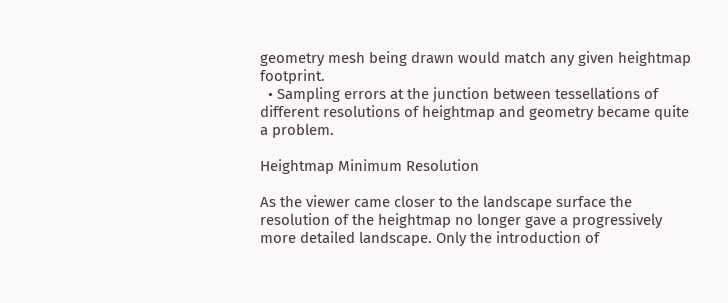geometry mesh being drawn would match any given heightmap footprint.
  • Sampling errors at the junction between tessellations of different resolutions of heightmap and geometry became quite a problem.

Heightmap Minimum Resolution

As the viewer came closer to the landscape surface the resolution of the heightmap no longer gave a progressively more detailed landscape. Only the introduction of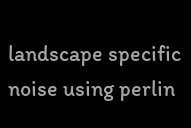landscape specific noise using perlin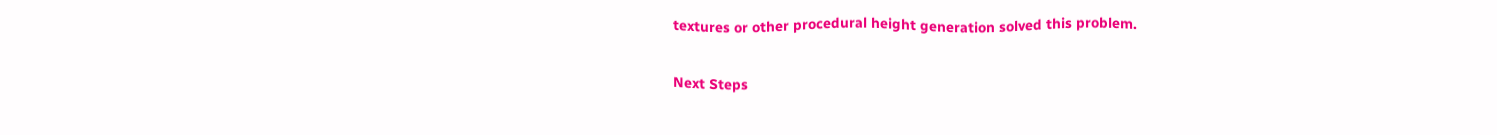textures or other procedural height generation solved this problem.

Next Steps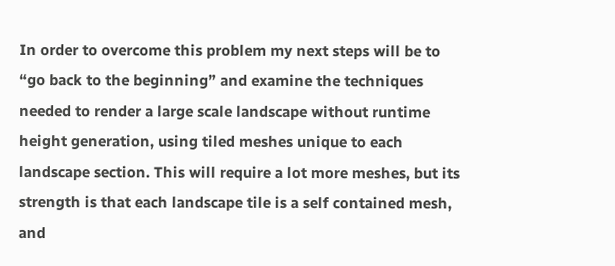In order to overcome this problem my next steps will be to “go back to the beginning” and examine the techniques needed to render a large scale landscape without runtime height generation, using tiled meshes unique to each landscape section. This will require a lot more meshes, but its strength is that each landscape tile is a self contained mesh, and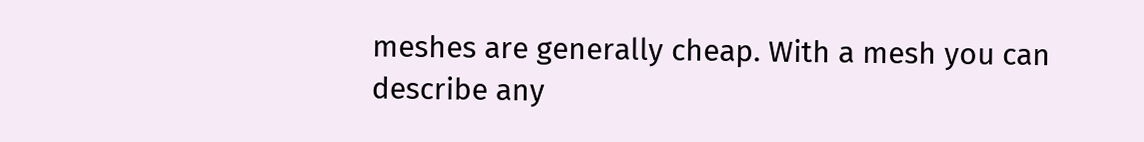meshes are generally cheap. With a mesh you can describe any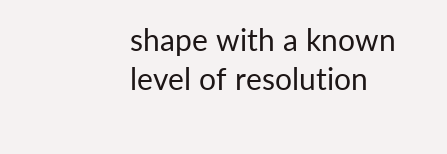shape with a known level of resolution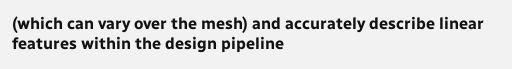(which can vary over the mesh) and accurately describe linear features within the design pipeline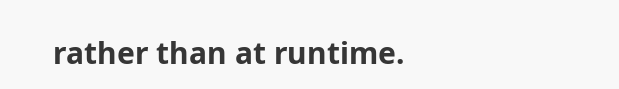rather than at runtime.